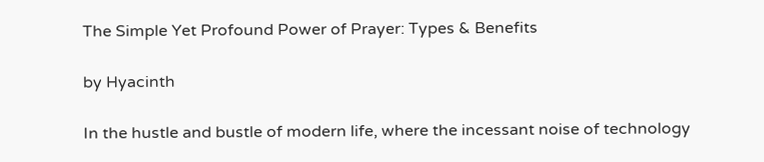The Simple Yet Profound Power of Prayer: Types & Benefits

by Hyacinth

In the hustle and bustle of modern life, where the incessant noise of technology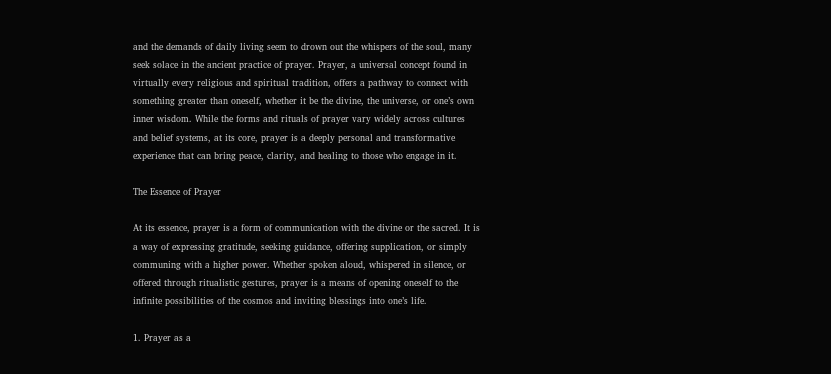and the demands of daily living seem to drown out the whispers of the soul, many seek solace in the ancient practice of prayer. Prayer, a universal concept found in virtually every religious and spiritual tradition, offers a pathway to connect with something greater than oneself, whether it be the divine, the universe, or one’s own inner wisdom. While the forms and rituals of prayer vary widely across cultures and belief systems, at its core, prayer is a deeply personal and transformative experience that can bring peace, clarity, and healing to those who engage in it.

The Essence of Prayer

At its essence, prayer is a form of communication with the divine or the sacred. It is a way of expressing gratitude, seeking guidance, offering supplication, or simply communing with a higher power. Whether spoken aloud, whispered in silence, or offered through ritualistic gestures, prayer is a means of opening oneself to the infinite possibilities of the cosmos and inviting blessings into one’s life.

1. Prayer as a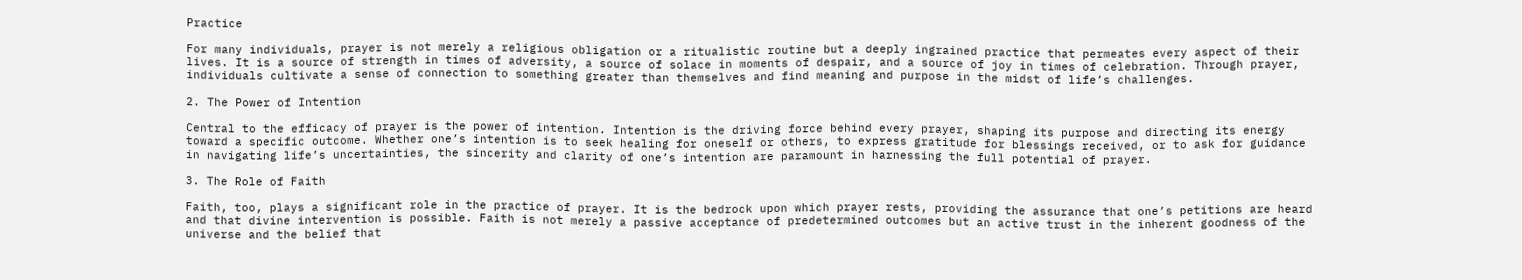Practice

For many individuals, prayer is not merely a religious obligation or a ritualistic routine but a deeply ingrained practice that permeates every aspect of their lives. It is a source of strength in times of adversity, a source of solace in moments of despair, and a source of joy in times of celebration. Through prayer, individuals cultivate a sense of connection to something greater than themselves and find meaning and purpose in the midst of life’s challenges.

2. The Power of Intention

Central to the efficacy of prayer is the power of intention. Intention is the driving force behind every prayer, shaping its purpose and directing its energy toward a specific outcome. Whether one’s intention is to seek healing for oneself or others, to express gratitude for blessings received, or to ask for guidance in navigating life’s uncertainties, the sincerity and clarity of one’s intention are paramount in harnessing the full potential of prayer.

3. The Role of Faith

Faith, too, plays a significant role in the practice of prayer. It is the bedrock upon which prayer rests, providing the assurance that one’s petitions are heard and that divine intervention is possible. Faith is not merely a passive acceptance of predetermined outcomes but an active trust in the inherent goodness of the universe and the belief that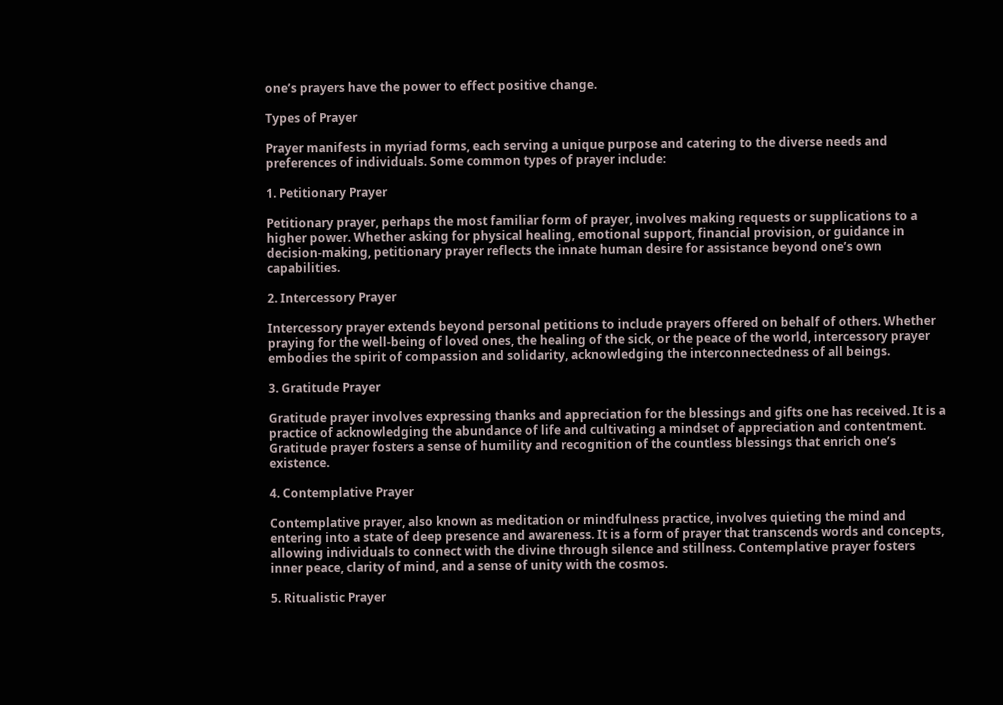one’s prayers have the power to effect positive change.

Types of Prayer

Prayer manifests in myriad forms, each serving a unique purpose and catering to the diverse needs and preferences of individuals. Some common types of prayer include:

1. Petitionary Prayer

Petitionary prayer, perhaps the most familiar form of prayer, involves making requests or supplications to a higher power. Whether asking for physical healing, emotional support, financial provision, or guidance in decision-making, petitionary prayer reflects the innate human desire for assistance beyond one’s own capabilities.

2. Intercessory Prayer

Intercessory prayer extends beyond personal petitions to include prayers offered on behalf of others. Whether praying for the well-being of loved ones, the healing of the sick, or the peace of the world, intercessory prayer embodies the spirit of compassion and solidarity, acknowledging the interconnectedness of all beings.

3. Gratitude Prayer

Gratitude prayer involves expressing thanks and appreciation for the blessings and gifts one has received. It is a practice of acknowledging the abundance of life and cultivating a mindset of appreciation and contentment. Gratitude prayer fosters a sense of humility and recognition of the countless blessings that enrich one’s existence.

4. Contemplative Prayer

Contemplative prayer, also known as meditation or mindfulness practice, involves quieting the mind and entering into a state of deep presence and awareness. It is a form of prayer that transcends words and concepts, allowing individuals to connect with the divine through silence and stillness. Contemplative prayer fosters inner peace, clarity of mind, and a sense of unity with the cosmos.

5. Ritualistic Prayer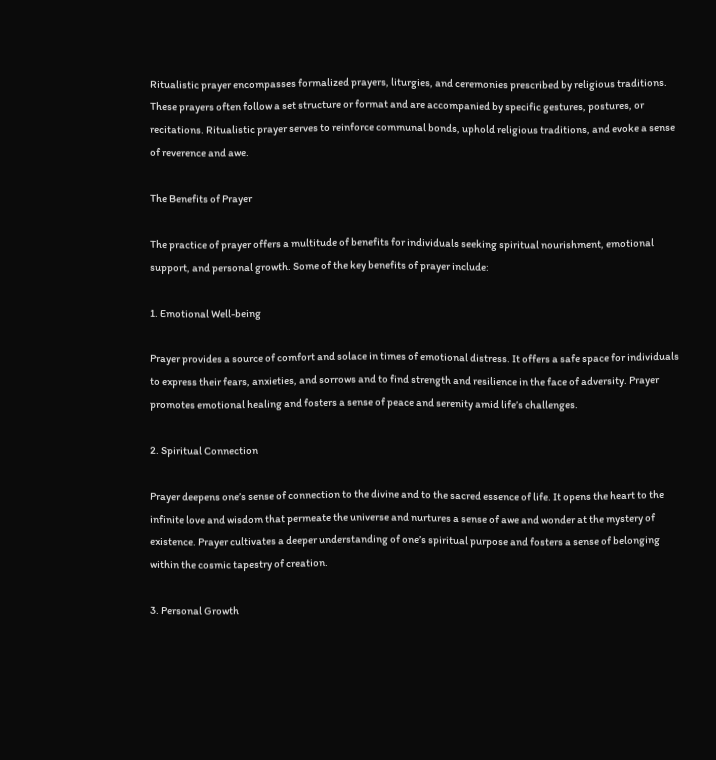Ritualistic prayer encompasses formalized prayers, liturgies, and ceremonies prescribed by religious traditions. These prayers often follow a set structure or format and are accompanied by specific gestures, postures, or recitations. Ritualistic prayer serves to reinforce communal bonds, uphold religious traditions, and evoke a sense of reverence and awe.

The Benefits of Prayer

The practice of prayer offers a multitude of benefits for individuals seeking spiritual nourishment, emotional support, and personal growth. Some of the key benefits of prayer include:

1. Emotional Well-being

Prayer provides a source of comfort and solace in times of emotional distress. It offers a safe space for individuals to express their fears, anxieties, and sorrows and to find strength and resilience in the face of adversity. Prayer promotes emotional healing and fosters a sense of peace and serenity amid life’s challenges.

2. Spiritual Connection

Prayer deepens one’s sense of connection to the divine and to the sacred essence of life. It opens the heart to the infinite love and wisdom that permeate the universe and nurtures a sense of awe and wonder at the mystery of existence. Prayer cultivates a deeper understanding of one’s spiritual purpose and fosters a sense of belonging within the cosmic tapestry of creation.

3. Personal Growth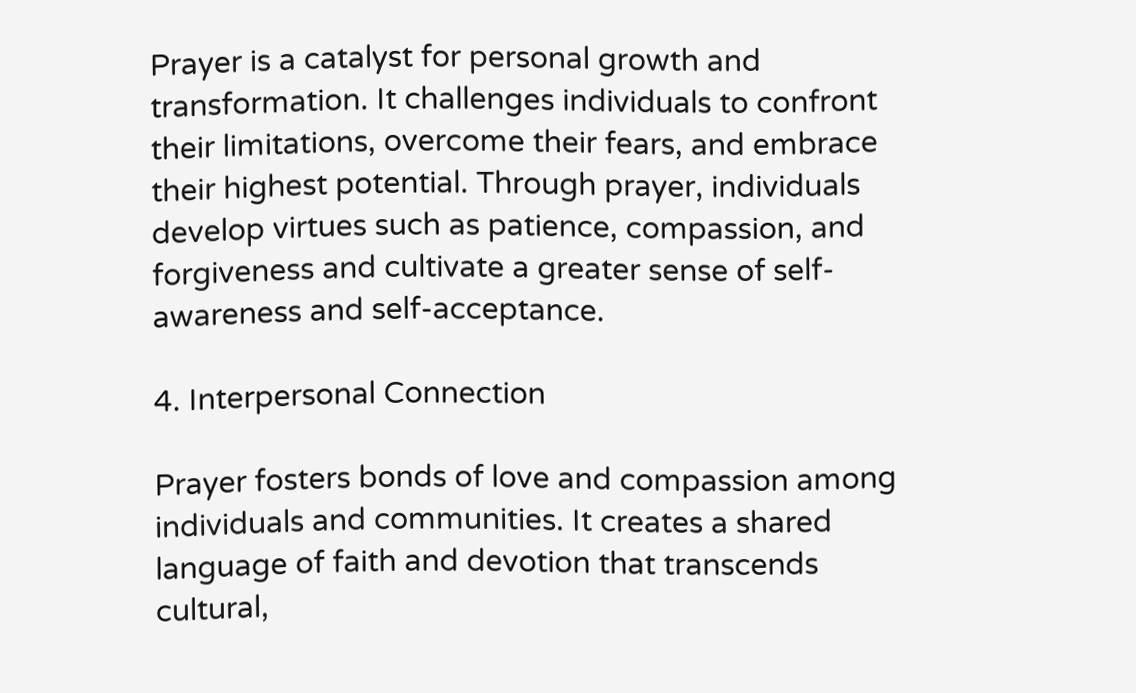Prayer is a catalyst for personal growth and transformation. It challenges individuals to confront their limitations, overcome their fears, and embrace their highest potential. Through prayer, individuals develop virtues such as patience, compassion, and forgiveness and cultivate a greater sense of self-awareness and self-acceptance.

4. Interpersonal Connection

Prayer fosters bonds of love and compassion among individuals and communities. It creates a shared language of faith and devotion that transcends cultural,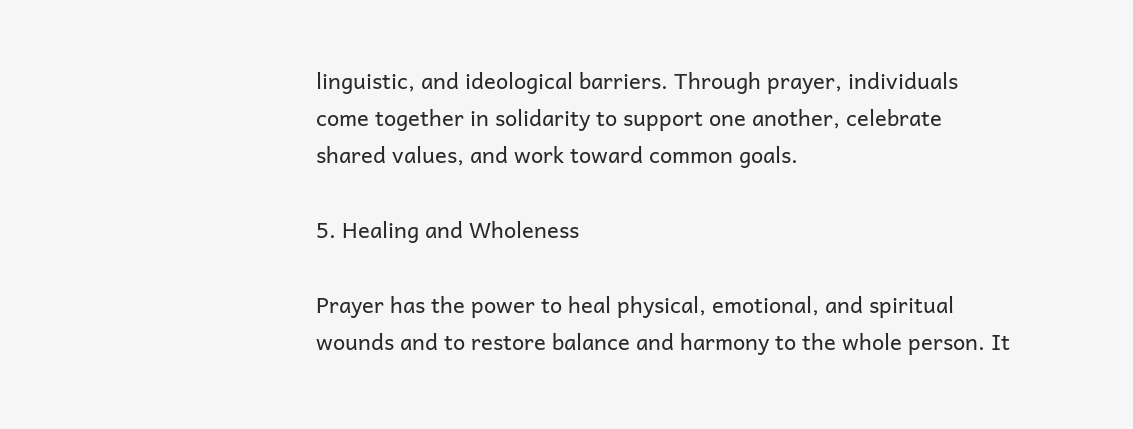linguistic, and ideological barriers. Through prayer, individuals come together in solidarity to support one another, celebrate shared values, and work toward common goals.

5. Healing and Wholeness

Prayer has the power to heal physical, emotional, and spiritual wounds and to restore balance and harmony to the whole person. It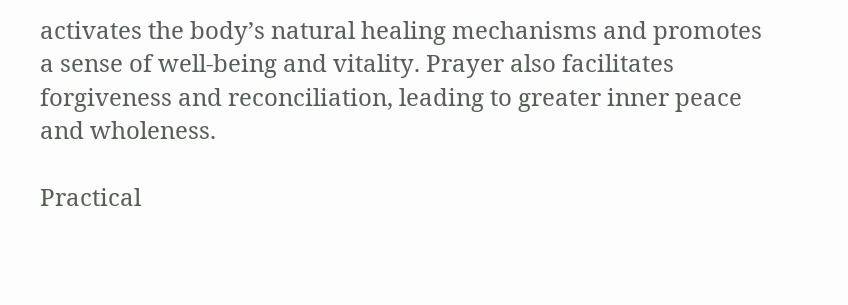activates the body’s natural healing mechanisms and promotes a sense of well-being and vitality. Prayer also facilitates forgiveness and reconciliation, leading to greater inner peace and wholeness.

Practical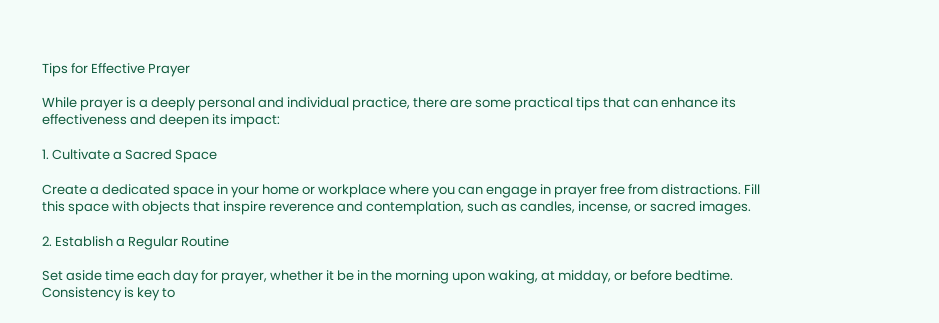Tips for Effective Prayer

While prayer is a deeply personal and individual practice, there are some practical tips that can enhance its effectiveness and deepen its impact:

1. Cultivate a Sacred Space

Create a dedicated space in your home or workplace where you can engage in prayer free from distractions. Fill this space with objects that inspire reverence and contemplation, such as candles, incense, or sacred images.

2. Establish a Regular Routine

Set aside time each day for prayer, whether it be in the morning upon waking, at midday, or before bedtime. Consistency is key to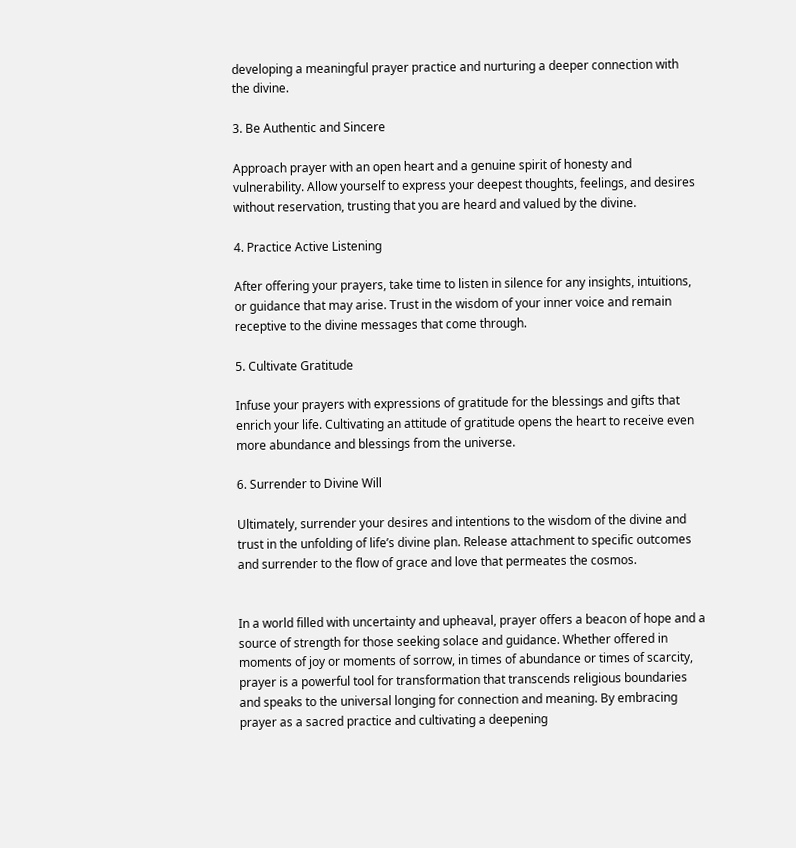developing a meaningful prayer practice and nurturing a deeper connection with the divine.

3. Be Authentic and Sincere

Approach prayer with an open heart and a genuine spirit of honesty and vulnerability. Allow yourself to express your deepest thoughts, feelings, and desires without reservation, trusting that you are heard and valued by the divine.

4. Practice Active Listening

After offering your prayers, take time to listen in silence for any insights, intuitions, or guidance that may arise. Trust in the wisdom of your inner voice and remain receptive to the divine messages that come through.

5. Cultivate Gratitude

Infuse your prayers with expressions of gratitude for the blessings and gifts that enrich your life. Cultivating an attitude of gratitude opens the heart to receive even more abundance and blessings from the universe.

6. Surrender to Divine Will

Ultimately, surrender your desires and intentions to the wisdom of the divine and trust in the unfolding of life’s divine plan. Release attachment to specific outcomes and surrender to the flow of grace and love that permeates the cosmos.


In a world filled with uncertainty and upheaval, prayer offers a beacon of hope and a source of strength for those seeking solace and guidance. Whether offered in moments of joy or moments of sorrow, in times of abundance or times of scarcity, prayer is a powerful tool for transformation that transcends religious boundaries and speaks to the universal longing for connection and meaning. By embracing prayer as a sacred practice and cultivating a deepening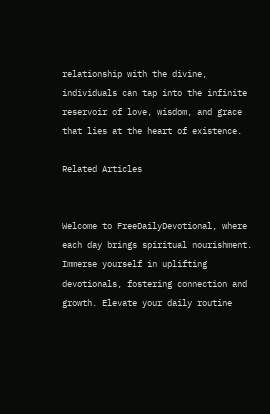relationship with the divine, individuals can tap into the infinite reservoir of love, wisdom, and grace that lies at the heart of existence.

Related Articles


Welcome to FreeDailyDevotional, where each day brings spiritual nourishment. Immerse yourself in uplifting devotionals, fostering connection and growth. Elevate your daily routine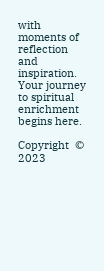with moments of reflection and inspiration. Your journey to spiritual enrichment begins here.

Copyright  © 2023